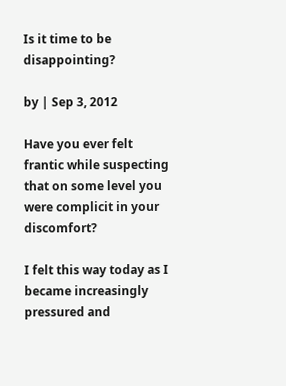Is it time to be disappointing?

by | Sep 3, 2012

Have you ever felt frantic while suspecting that on some level you were complicit in your discomfort?

I felt this way today as I became increasingly pressured and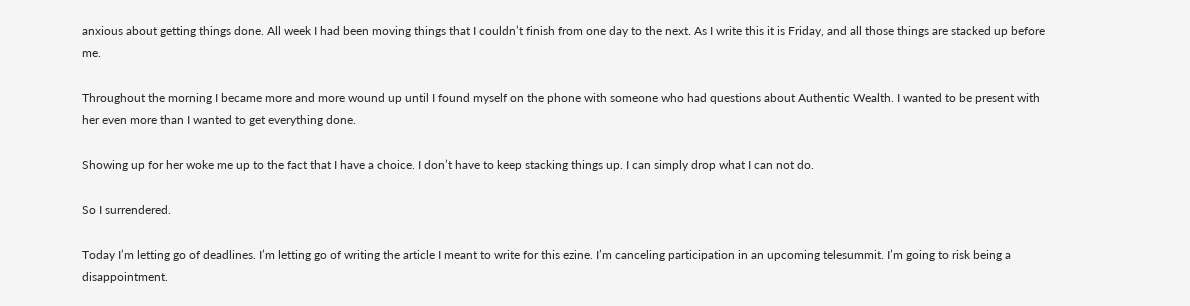anxious about getting things done. All week I had been moving things that I couldn’t finish from one day to the next. As I write this it is Friday, and all those things are stacked up before me.

Throughout the morning I became more and more wound up until I found myself on the phone with someone who had questions about Authentic Wealth. I wanted to be present with her even more than I wanted to get everything done.

Showing up for her woke me up to the fact that I have a choice. I don’t have to keep stacking things up. I can simply drop what I can not do.

So I surrendered.

Today I’m letting go of deadlines. I’m letting go of writing the article I meant to write for this ezine. I’m canceling participation in an upcoming telesummit. I’m going to risk being a disappointment.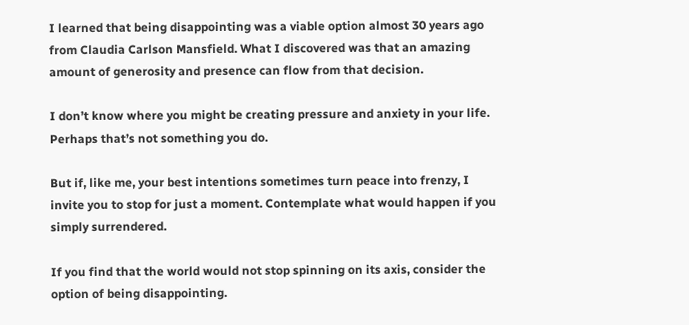I learned that being disappointing was a viable option almost 30 years ago from Claudia Carlson Mansfield. What I discovered was that an amazing amount of generosity and presence can flow from that decision.

I don’t know where you might be creating pressure and anxiety in your life. Perhaps that’s not something you do.

But if, like me, your best intentions sometimes turn peace into frenzy, I invite you to stop for just a moment. Contemplate what would happen if you simply surrendered.

If you find that the world would not stop spinning on its axis, consider the option of being disappointing.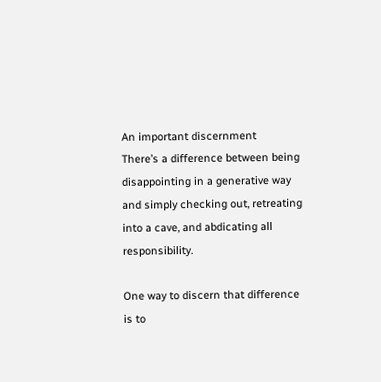An important discernment
There’s a difference between being disappointing in a generative way and simply checking out, retreating into a cave, and abdicating all responsibility.

One way to discern that difference is to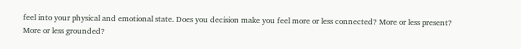feel into your physical and emotional state. Does you decision make you feel more or less connected? More or less present? More or less grounded?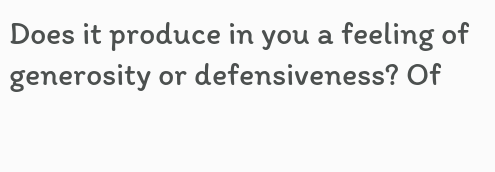Does it produce in you a feeling of generosity or defensiveness? Of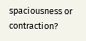spaciousness or contraction?